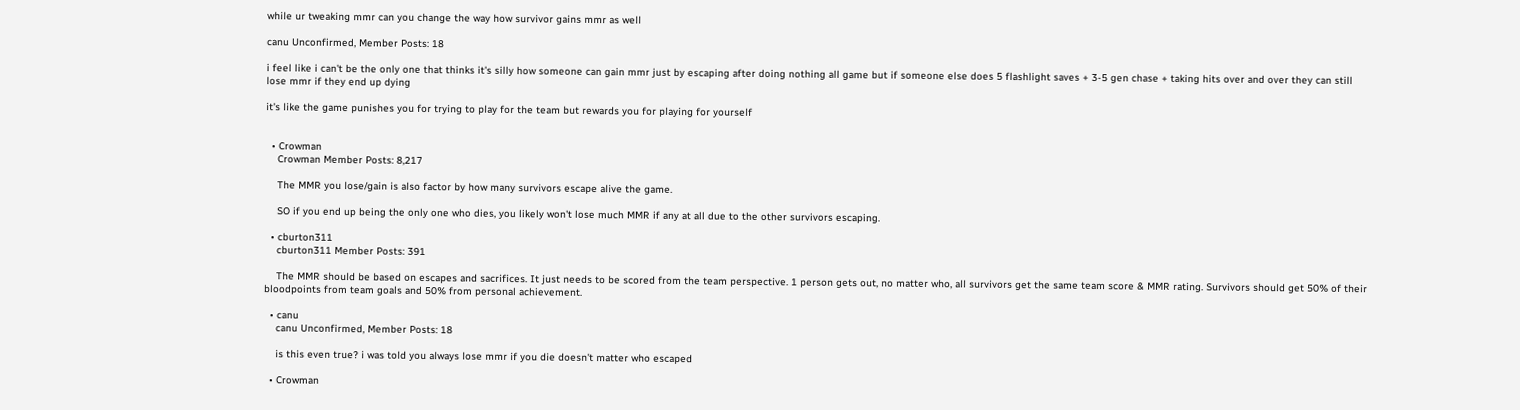while ur tweaking mmr can you change the way how survivor gains mmr as well

canu Unconfirmed, Member Posts: 18

i feel like i can't be the only one that thinks it's silly how someone can gain mmr just by escaping after doing nothing all game but if someone else does 5 flashlight saves + 3-5 gen chase + taking hits over and over they can still lose mmr if they end up dying

it's like the game punishes you for trying to play for the team but rewards you for playing for yourself


  • Crowman
    Crowman Member Posts: 8,217

    The MMR you lose/gain is also factor by how many survivors escape alive the game.

    SO if you end up being the only one who dies, you likely won't lose much MMR if any at all due to the other survivors escaping.

  • cburton311
    cburton311 Member Posts: 391

    The MMR should be based on escapes and sacrifices. It just needs to be scored from the team perspective. 1 person gets out, no matter who, all survivors get the same team score & MMR rating. Survivors should get 50% of their bloodpoints from team goals and 50% from personal achievement.

  • canu
    canu Unconfirmed, Member Posts: 18

    is this even true? i was told you always lose mmr if you die doesn't matter who escaped

  • Crowman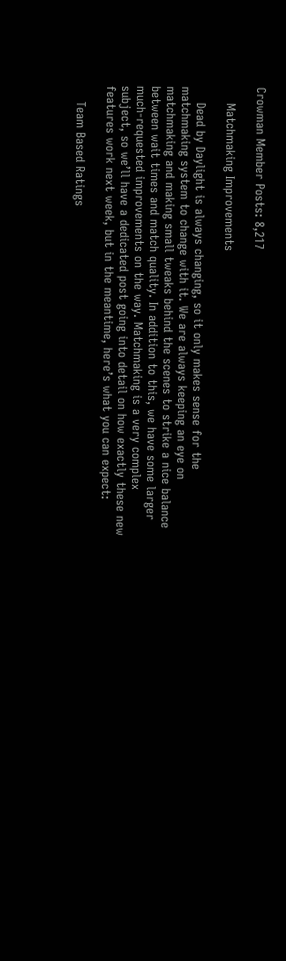Crowman Member Posts: 8,217

    Matchmaking Improvements

    Dead by Daylight is always changing, so it only makes sense for the matchmaking system to change with it. We are always keeping an eye on matchmaking and making small tweaks behind the scenes to strike a nice balance between wait times and match quality. In addition to this, we have some larger much-requested improvements on the way. Matchmaking is a very complex subject, so we’ll have a dedicated post going into detail on how exactly these new features work next week, but in the meantime, here’s what you can expect:

    Team Based Ratings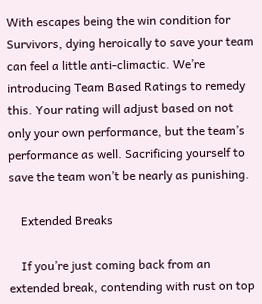With escapes being the win condition for Survivors, dying heroically to save your team can feel a little anti-climactic. We’re introducing Team Based Ratings to remedy this. Your rating will adjust based on not only your own performance, but the team’s performance as well. Sacrificing yourself to save the team won’t be nearly as punishing.

    Extended Breaks

    If you’re just coming back from an extended break, contending with rust on top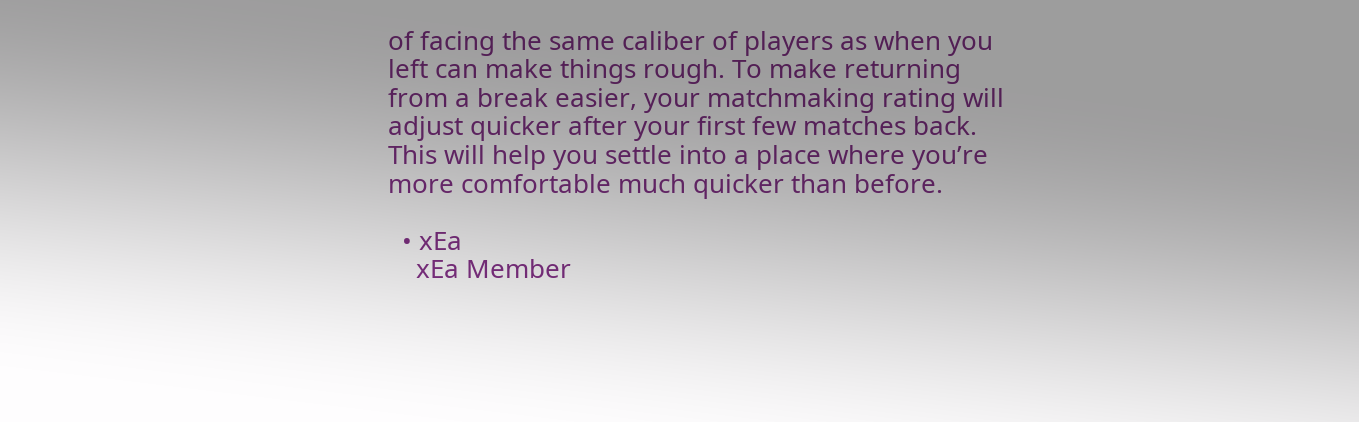of facing the same caliber of players as when you left can make things rough. To make returning from a break easier, your matchmaking rating will adjust quicker after your first few matches back. This will help you settle into a place where you’re more comfortable much quicker than before.

  • xEa
    xEa Member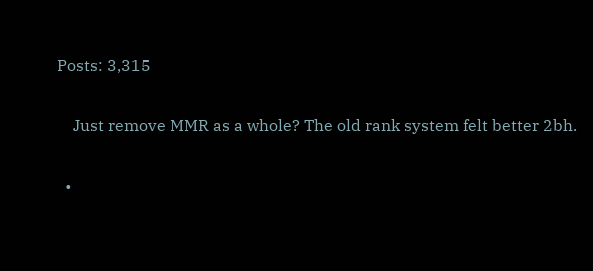Posts: 3,315

    Just remove MMR as a whole? The old rank system felt better 2bh.

  •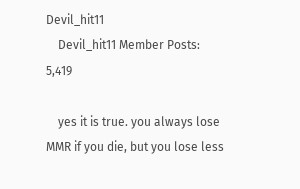Devil_hit11
    Devil_hit11 Member Posts: 5,419

    yes it is true. you always lose MMR if you die, but you lose less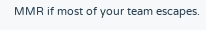MMR if most of your team escapes.